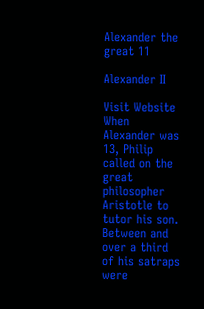Alexander the great 11

Alexander II

Visit Website When Alexander was 13, Philip called on the great philosopher Aristotle to tutor his son. Between and over a third of his satraps were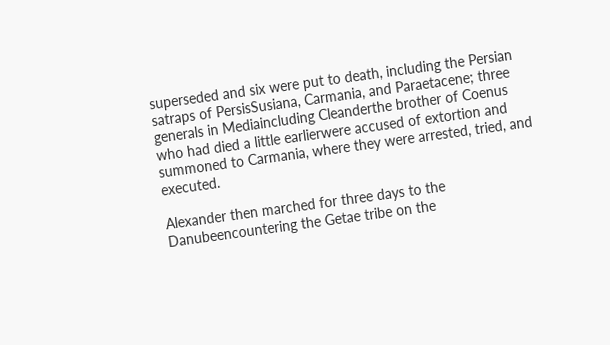superseded and six were put to death, including the Persian satraps of PersisSusiana, Carmania, and Paraetacene; three generals in Mediaincluding Cleanderthe brother of Coenus who had died a little earlierwere accused of extortion and summoned to Carmania, where they were arrested, tried, and executed.

Alexander then marched for three days to the Danubeencountering the Getae tribe on the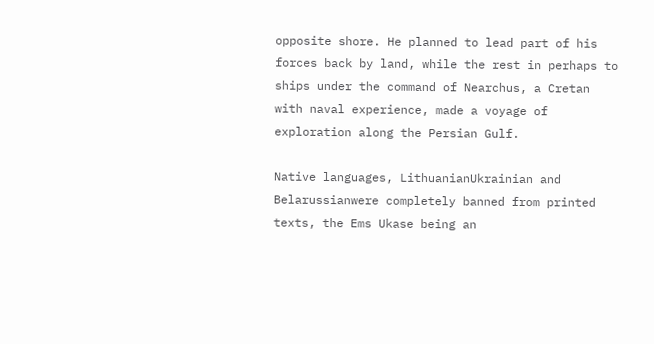opposite shore. He planned to lead part of his forces back by land, while the rest in perhaps to ships under the command of Nearchus, a Cretan with naval experience, made a voyage of exploration along the Persian Gulf.

Native languages, LithuanianUkrainian and Belarussianwere completely banned from printed texts, the Ems Ukase being an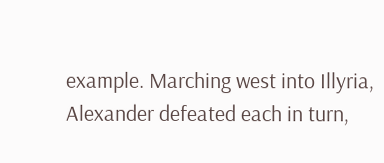example. Marching west into Illyria, Alexander defeated each in turn,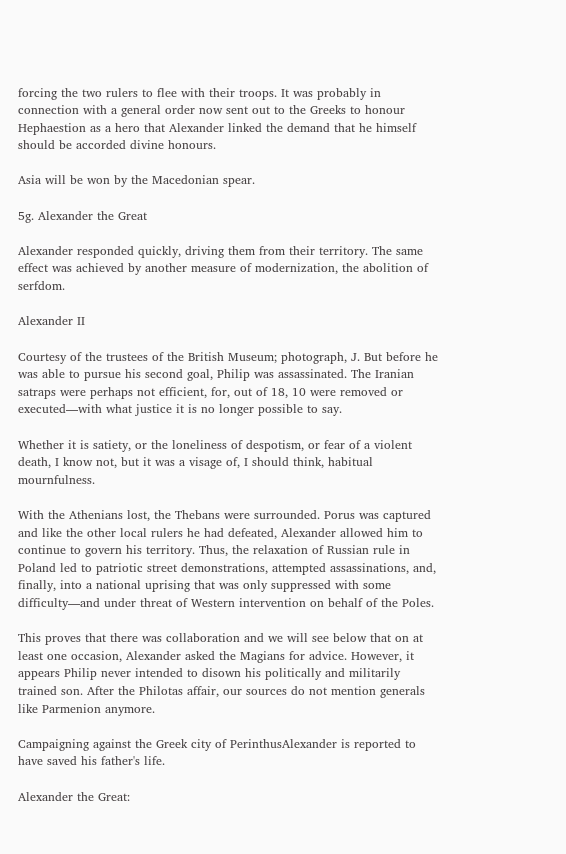forcing the two rulers to flee with their troops. It was probably in connection with a general order now sent out to the Greeks to honour Hephaestion as a hero that Alexander linked the demand that he himself should be accorded divine honours.

Asia will be won by the Macedonian spear.

5g. Alexander the Great

Alexander responded quickly, driving them from their territory. The same effect was achieved by another measure of modernization, the abolition of serfdom.

Alexander II

Courtesy of the trustees of the British Museum; photograph, J. But before he was able to pursue his second goal, Philip was assassinated. The Iranian satraps were perhaps not efficient, for, out of 18, 10 were removed or executed—with what justice it is no longer possible to say.

Whether it is satiety, or the loneliness of despotism, or fear of a violent death, I know not, but it was a visage of, I should think, habitual mournfulness.

With the Athenians lost, the Thebans were surrounded. Porus was captured and like the other local rulers he had defeated, Alexander allowed him to continue to govern his territory. Thus, the relaxation of Russian rule in Poland led to patriotic street demonstrations, attempted assassinations, and, finally, into a national uprising that was only suppressed with some difficulty—and under threat of Western intervention on behalf of the Poles.

This proves that there was collaboration and we will see below that on at least one occasion, Alexander asked the Magians for advice. However, it appears Philip never intended to disown his politically and militarily trained son. After the Philotas affair, our sources do not mention generals like Parmenion anymore.

Campaigning against the Greek city of PerinthusAlexander is reported to have saved his father's life.

Alexander the Great: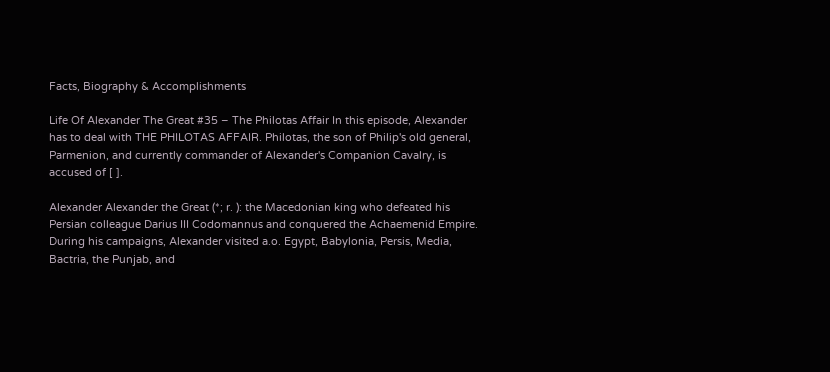Facts, Biography & Accomplishments

Life Of Alexander The Great #35 – The Philotas Affair In this episode, Alexander has to deal with THE PHILOTAS AFFAIR. Philotas, the son of Philip's old general, Parmenion, and currently commander of Alexander's Companion Cavalry, is accused of [ ].

Alexander Alexander the Great (*; r. ): the Macedonian king who defeated his Persian colleague Darius III Codomannus and conquered the Achaemenid Empire. During his campaigns, Alexander visited a.o. Egypt, Babylonia, Persis, Media, Bactria, the Punjab, and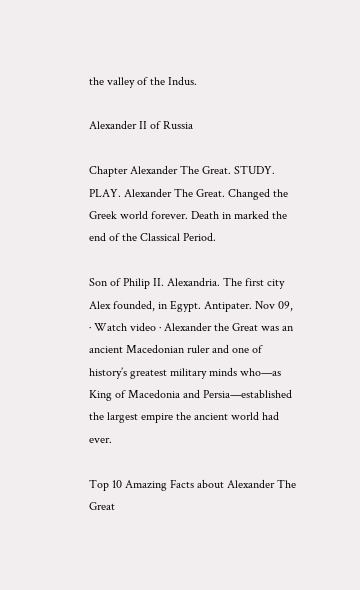the valley of the Indus.

Alexander II of Russia

Chapter Alexander The Great. STUDY. PLAY. Alexander The Great. Changed the Greek world forever. Death in marked the end of the Classical Period.

Son of Philip II. Alexandria. The first city Alex founded, in Egypt. Antipater. Nov 09,  · Watch video · Alexander the Great was an ancient Macedonian ruler and one of history’s greatest military minds who—as King of Macedonia and Persia—established the largest empire the ancient world had ever.

Top 10 Amazing Facts about Alexander The Great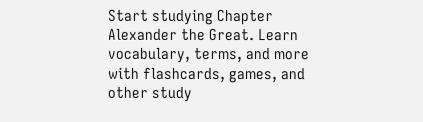Start studying Chapter Alexander the Great. Learn vocabulary, terms, and more with flashcards, games, and other study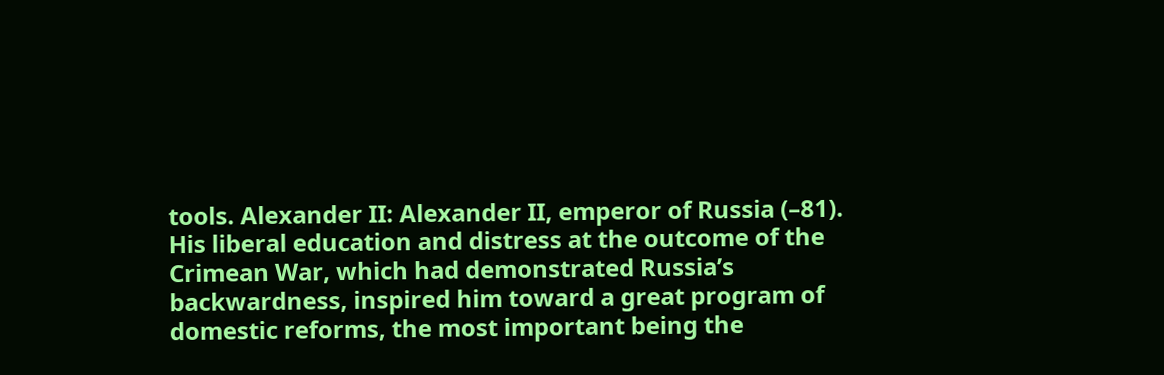tools. Alexander II: Alexander II, emperor of Russia (–81). His liberal education and distress at the outcome of the Crimean War, which had demonstrated Russia’s backwardness, inspired him toward a great program of domestic reforms, the most important being the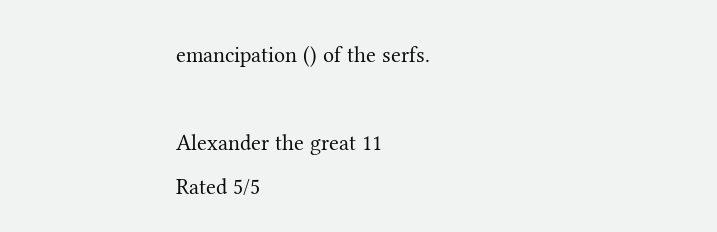emancipation () of the serfs.

Alexander the great 11
Rated 5/5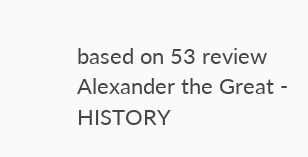based on 53 review
Alexander the Great - HISTORY